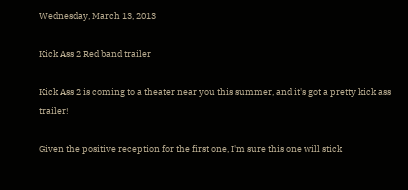Wednesday, March 13, 2013

Kick Ass 2 Red band trailer

Kick Ass 2 is coming to a theater near you this summer, and it's got a pretty kick ass trailer!

Given the positive reception for the first one, I'm sure this one will stick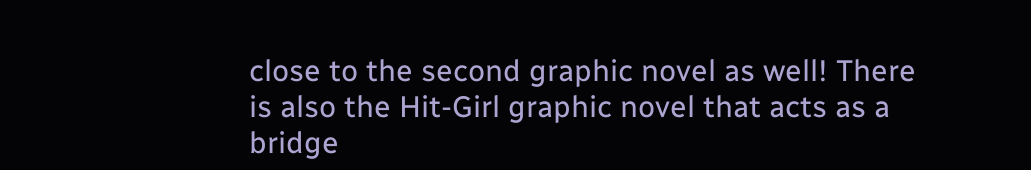close to the second graphic novel as well! There is also the Hit-Girl graphic novel that acts as a bridge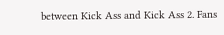between Kick Ass and Kick Ass 2. Fans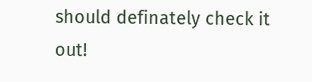should definately check it out!